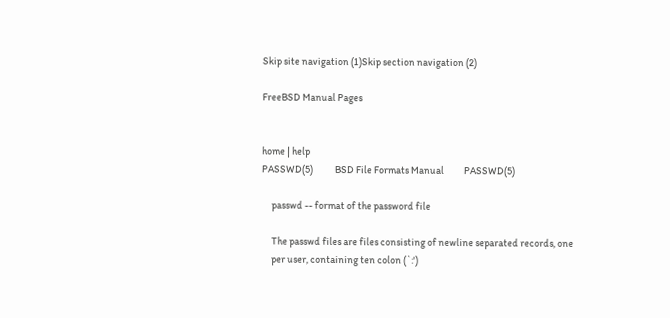Skip site navigation (1)Skip section navigation (2)

FreeBSD Manual Pages


home | help
PASSWD(5)           BSD File Formats Manual          PASSWD(5)

     passwd -- format of the password file

     The passwd files are files consisting of newline separated records, one
     per user, containing ten colon (`:')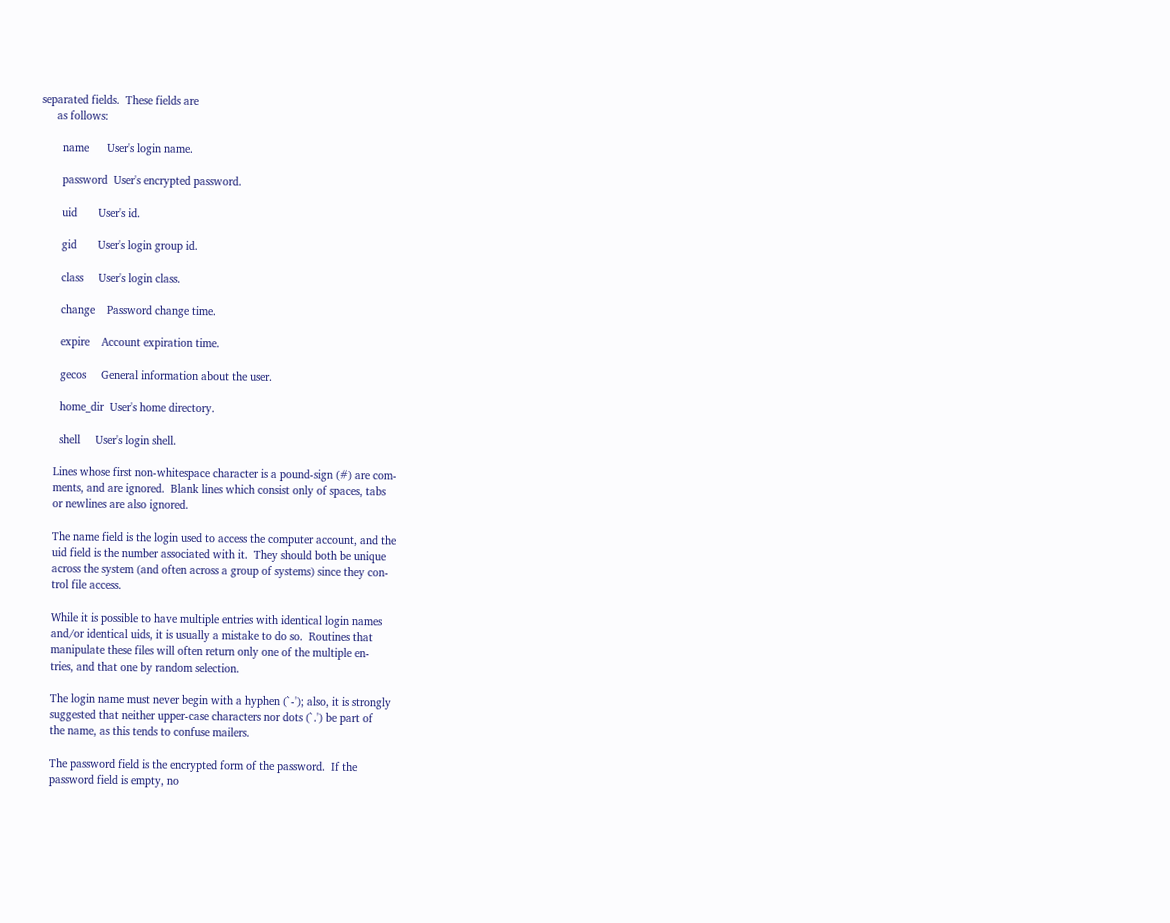separated fields.  These fields are
     as follows:

       name      User's login name.

       password  User's encrypted password.

       uid       User's id.

       gid       User's login group id.

       class     User's login class.

       change    Password change time.

       expire    Account expiration time.

       gecos     General information about the user.

       home_dir  User's home directory.

       shell     User's login shell.

     Lines whose first non-whitespace character is a pound-sign (#) are com-
     ments, and are ignored.  Blank lines which consist only of spaces, tabs
     or newlines are also ignored.

     The name field is the login used to access the computer account, and the
     uid field is the number associated with it.  They should both be unique
     across the system (and often across a group of systems) since they con-
     trol file access.

     While it is possible to have multiple entries with identical login names
     and/or identical uids, it is usually a mistake to do so.  Routines that
     manipulate these files will often return only one of the multiple en-
     tries, and that one by random selection.

     The login name must never begin with a hyphen (`-'); also, it is strongly
     suggested that neither upper-case characters nor dots (`.') be part of
     the name, as this tends to confuse mailers.

     The password field is the encrypted form of the password.  If the
     password field is empty, no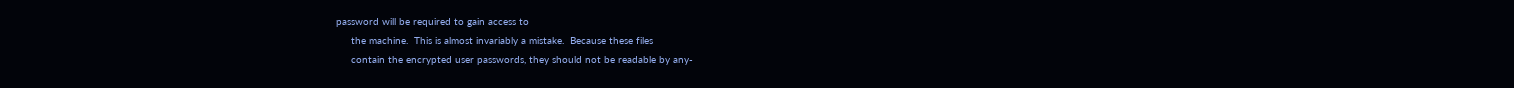password will be required to gain access to
     the machine.  This is almost invariably a mistake.  Because these files
     contain the encrypted user passwords, they should not be readable by any-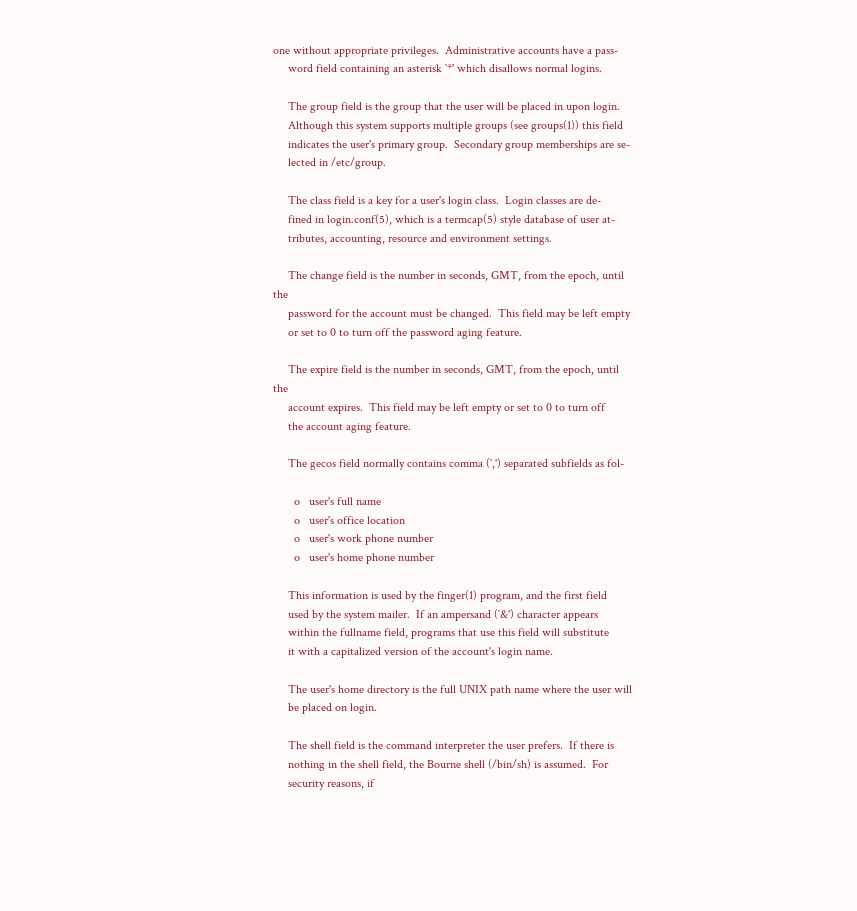one without appropriate privileges.  Administrative accounts have a pass-
     word field containing an asterisk `*' which disallows normal logins.

     The group field is the group that the user will be placed in upon login.
     Although this system supports multiple groups (see groups(1)) this field
     indicates the user's primary group.  Secondary group memberships are se-
     lected in /etc/group.

     The class field is a key for a user's login class.  Login classes are de-
     fined in login.conf(5), which is a termcap(5) style database of user at-
     tributes, accounting, resource and environment settings.

     The change field is the number in seconds, GMT, from the epoch, until the
     password for the account must be changed.  This field may be left empty
     or set to 0 to turn off the password aging feature.

     The expire field is the number in seconds, GMT, from the epoch, until the
     account expires.  This field may be left empty or set to 0 to turn off
     the account aging feature.

     The gecos field normally contains comma (`,') separated subfields as fol-

       o   user's full name
       o   user's office location
       o   user's work phone number
       o   user's home phone number

     This information is used by the finger(1) program, and the first field
     used by the system mailer.  If an ampersand (`&') character appears
     within the fullname field, programs that use this field will substitute
     it with a capitalized version of the account's login name.

     The user's home directory is the full UNIX path name where the user will
     be placed on login.

     The shell field is the command interpreter the user prefers.  If there is
     nothing in the shell field, the Bourne shell (/bin/sh) is assumed.  For
     security reasons, if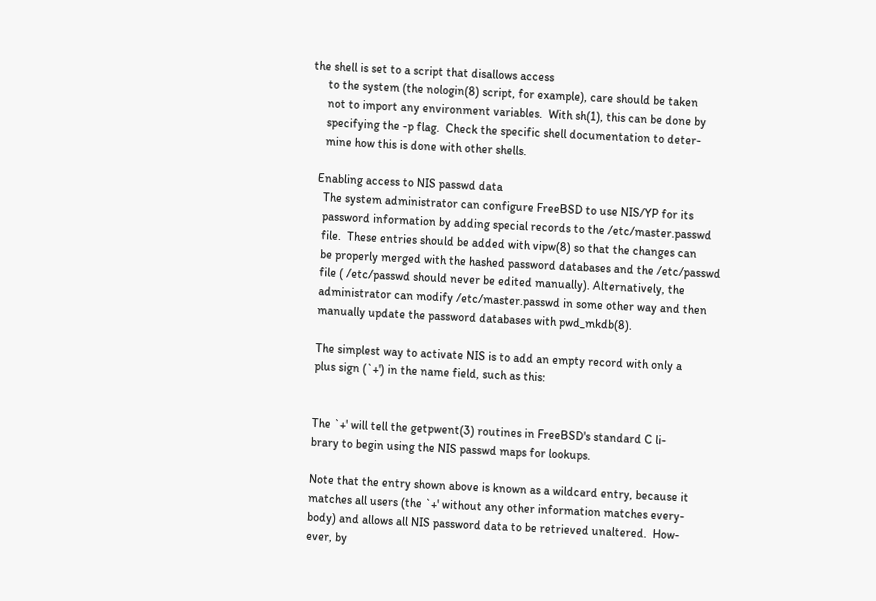the shell is set to a script that disallows access
     to the system (the nologin(8) script, for example), care should be taken
     not to import any environment variables.  With sh(1), this can be done by
     specifying the -p flag.  Check the specific shell documentation to deter-
     mine how this is done with other shells.

   Enabling access to NIS passwd data
     The system administrator can configure FreeBSD to use NIS/YP for its
     password information by adding special records to the /etc/master.passwd
     file.  These entries should be added with vipw(8) so that the changes can
     be properly merged with the hashed password databases and the /etc/passwd
     file ( /etc/passwd should never be edited manually). Alternatively, the
     administrator can modify /etc/master.passwd in some other way and then
     manually update the password databases with pwd_mkdb(8).

     The simplest way to activate NIS is to add an empty record with only a
     plus sign (`+') in the name field, such as this:


     The `+' will tell the getpwent(3) routines in FreeBSD's standard C li-
     brary to begin using the NIS passwd maps for lookups.

     Note that the entry shown above is known as a wildcard entry, because it
     matches all users (the `+' without any other information matches every-
     body) and allows all NIS password data to be retrieved unaltered.  How-
     ever, by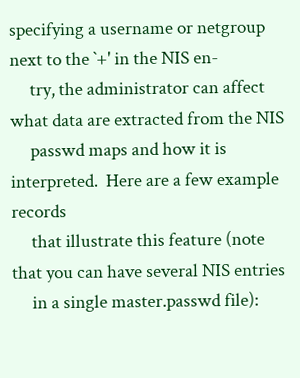specifying a username or netgroup next to the `+' in the NIS en-
     try, the administrator can affect what data are extracted from the NIS
     passwd maps and how it is interpreted.  Here are a few example records
     that illustrate this feature (note that you can have several NIS entries
     in a single master.passwd file):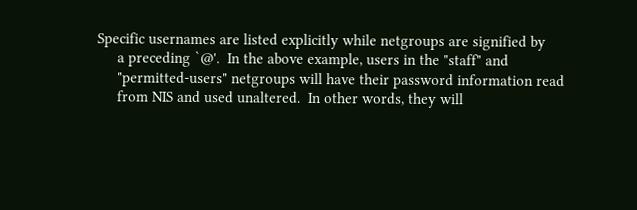Specific usernames are listed explicitly while netgroups are signified by
     a preceding `@'.  In the above example, users in the "staff" and
     "permitted-users" netgroups will have their password information read
     from NIS and used unaltered.  In other words, they will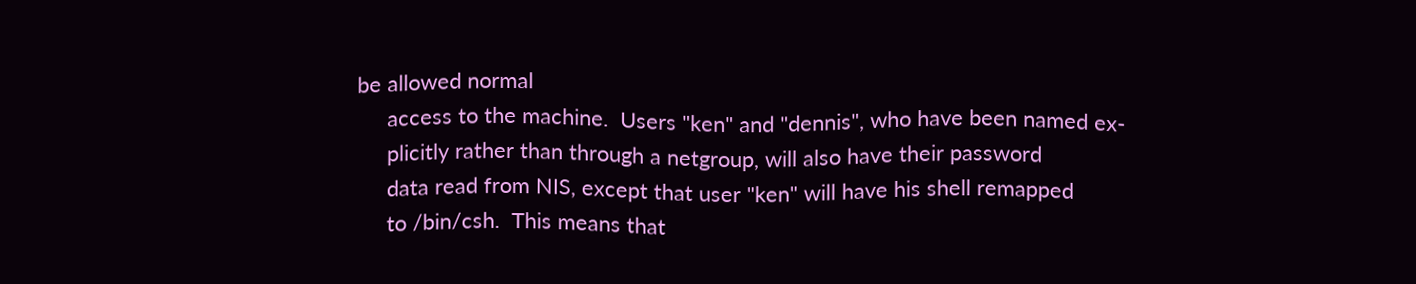be allowed normal
     access to the machine.  Users "ken" and "dennis", who have been named ex-
     plicitly rather than through a netgroup, will also have their password
     data read from NIS, except that user "ken" will have his shell remapped
     to /bin/csh.  This means that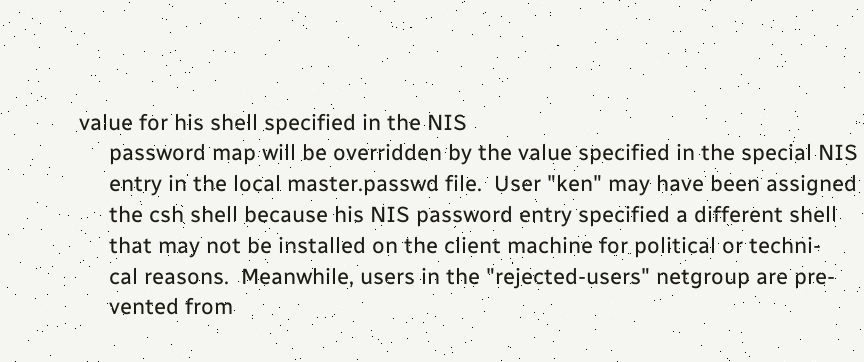value for his shell specified in the NIS
     password map will be overridden by the value specified in the special NIS
     entry in the local master.passwd file.  User "ken" may have been assigned
     the csh shell because his NIS password entry specified a different shell
     that may not be installed on the client machine for political or techni-
     cal reasons.  Meanwhile, users in the "rejected-users" netgroup are pre-
     vented from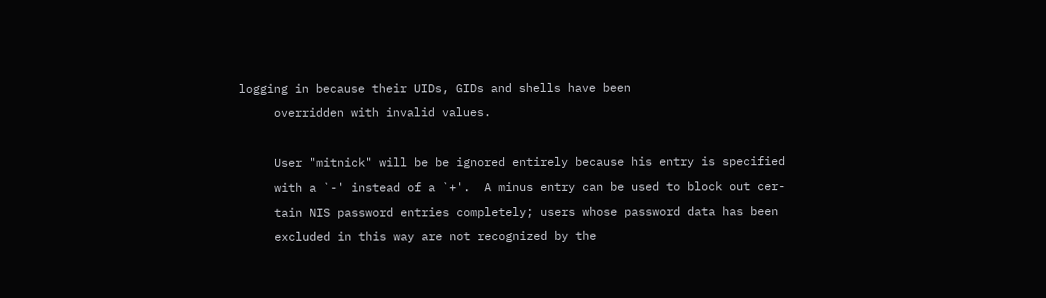logging in because their UIDs, GIDs and shells have been
     overridden with invalid values.

     User "mitnick" will be be ignored entirely because his entry is specified
     with a `-' instead of a `+'.  A minus entry can be used to block out cer-
     tain NIS password entries completely; users whose password data has been
     excluded in this way are not recognized by the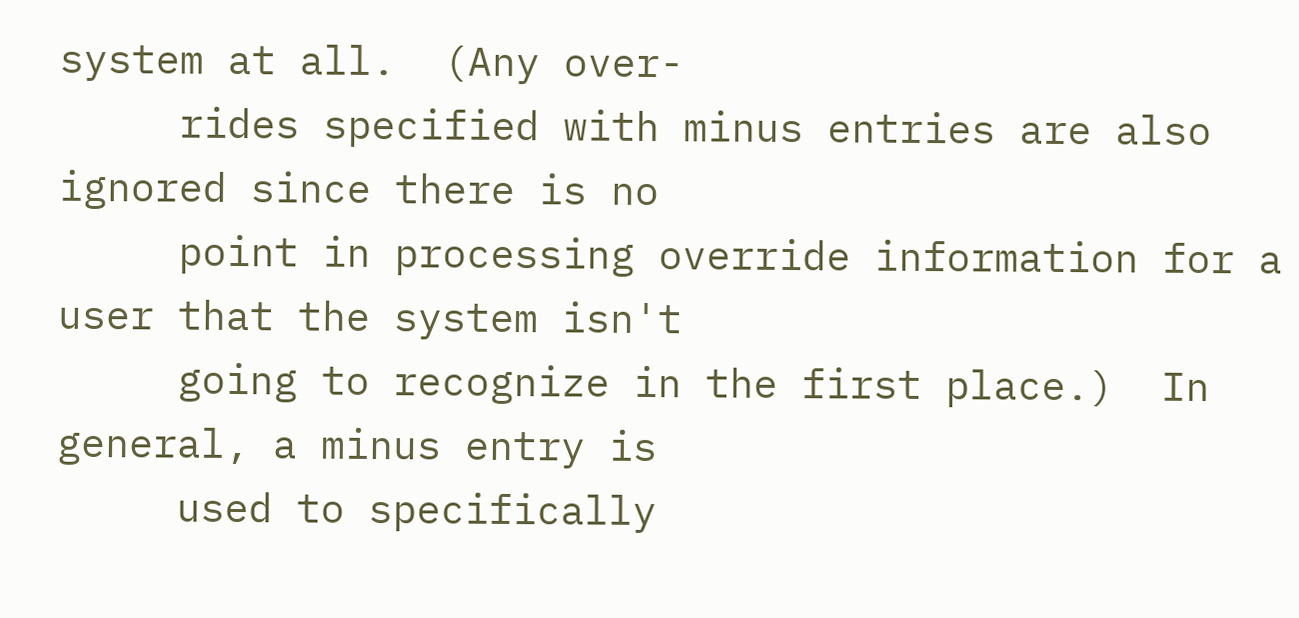system at all.  (Any over-
     rides specified with minus entries are also ignored since there is no
     point in processing override information for a user that the system isn't
     going to recognize in the first place.)  In general, a minus entry is
     used to specifically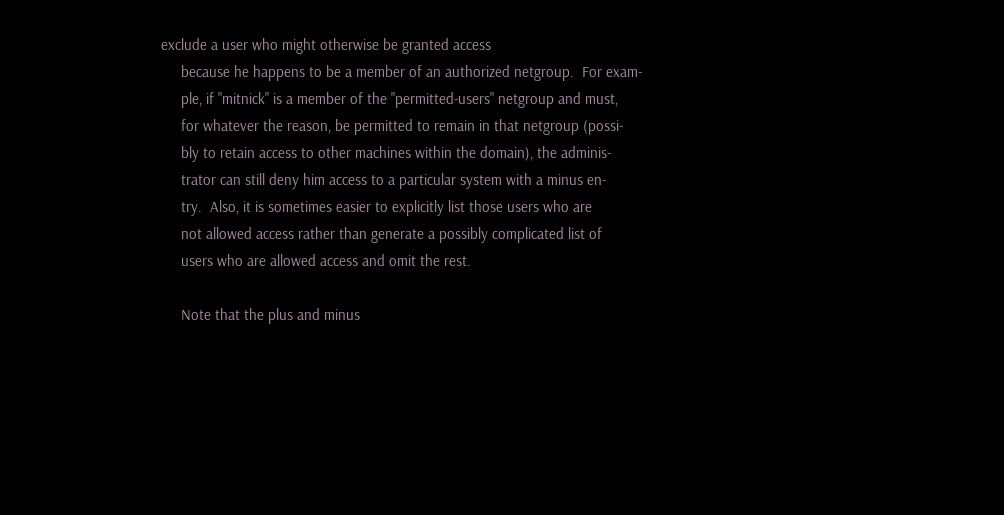exclude a user who might otherwise be granted access
     because he happens to be a member of an authorized netgroup.  For exam-
     ple, if "mitnick" is a member of the "permitted-users" netgroup and must,
     for whatever the reason, be permitted to remain in that netgroup (possi-
     bly to retain access to other machines within the domain), the adminis-
     trator can still deny him access to a particular system with a minus en-
     try.  Also, it is sometimes easier to explicitly list those users who are
     not allowed access rather than generate a possibly complicated list of
     users who are allowed access and omit the rest.

     Note that the plus and minus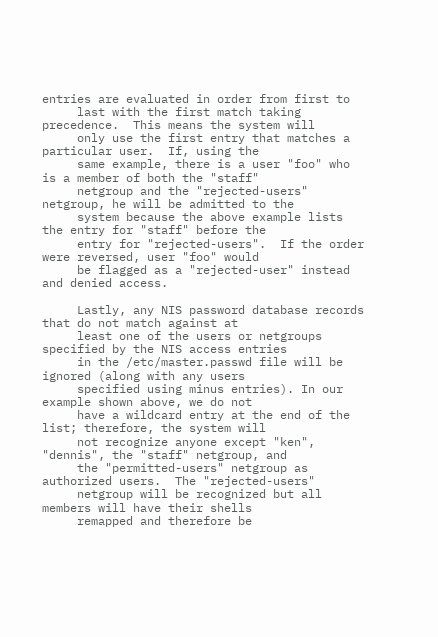entries are evaluated in order from first to
     last with the first match taking precedence.  This means the system will
     only use the first entry that matches a particular user.  If, using the
     same example, there is a user "foo" who is a member of both the "staff"
     netgroup and the "rejected-users" netgroup, he will be admitted to the
     system because the above example lists the entry for "staff" before the
     entry for "rejected-users".  If the order were reversed, user "foo" would
     be flagged as a "rejected-user" instead and denied access.

     Lastly, any NIS password database records that do not match against at
     least one of the users or netgroups specified by the NIS access entries
     in the /etc/master.passwd file will be ignored (along with any users
     specified using minus entries). In our example shown above, we do not
     have a wildcard entry at the end of the list; therefore, the system will
     not recognize anyone except "ken", "dennis", the "staff" netgroup, and
     the "permitted-users" netgroup as authorized users.  The "rejected-users"
     netgroup will be recognized but all members will have their shells
     remapped and therefore be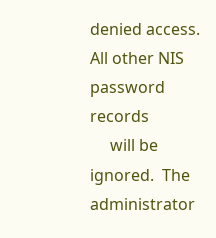denied access.  All other NIS password records
     will be ignored.  The administrator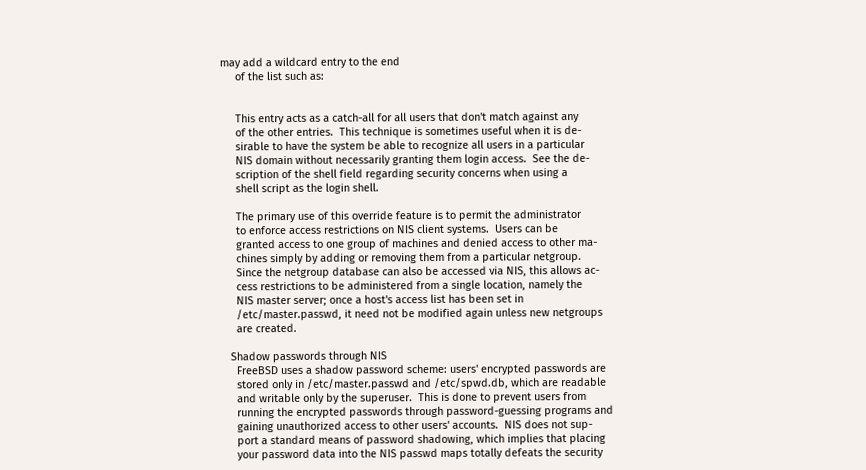may add a wildcard entry to the end
     of the list such as:


     This entry acts as a catch-all for all users that don't match against any
     of the other entries.  This technique is sometimes useful when it is de-
     sirable to have the system be able to recognize all users in a particular
     NIS domain without necessarily granting them login access.  See the de-
     scription of the shell field regarding security concerns when using a
     shell script as the login shell.

     The primary use of this override feature is to permit the administrator
     to enforce access restrictions on NIS client systems.  Users can be
     granted access to one group of machines and denied access to other ma-
     chines simply by adding or removing them from a particular netgroup.
     Since the netgroup database can also be accessed via NIS, this allows ac-
     cess restrictions to be administered from a single location, namely the
     NIS master server; once a host's access list has been set in
     /etc/master.passwd, it need not be modified again unless new netgroups
     are created.

   Shadow passwords through NIS
     FreeBSD uses a shadow password scheme: users' encrypted passwords are
     stored only in /etc/master.passwd and /etc/spwd.db, which are readable
     and writable only by the superuser.  This is done to prevent users from
     running the encrypted passwords through password-guessing programs and
     gaining unauthorized access to other users' accounts.  NIS does not sup-
     port a standard means of password shadowing, which implies that placing
     your password data into the NIS passwd maps totally defeats the security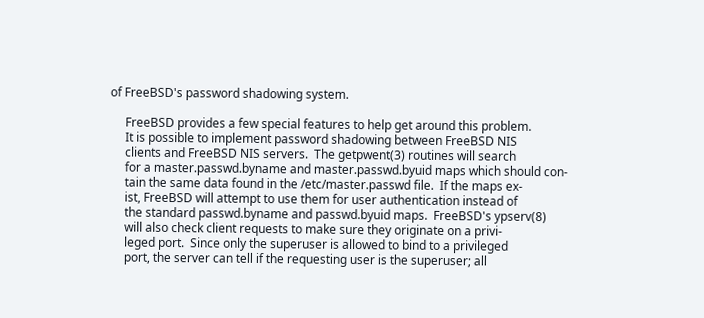of FreeBSD's password shadowing system.

     FreeBSD provides a few special features to help get around this problem.
     It is possible to implement password shadowing between FreeBSD NIS
     clients and FreeBSD NIS servers.  The getpwent(3) routines will search
     for a master.passwd.byname and master.passwd.byuid maps which should con-
     tain the same data found in the /etc/master.passwd file.  If the maps ex-
     ist, FreeBSD will attempt to use them for user authentication instead of
     the standard passwd.byname and passwd.byuid maps.  FreeBSD's ypserv(8)
     will also check client requests to make sure they originate on a privi-
     leged port.  Since only the superuser is allowed to bind to a privileged
     port, the server can tell if the requesting user is the superuser; all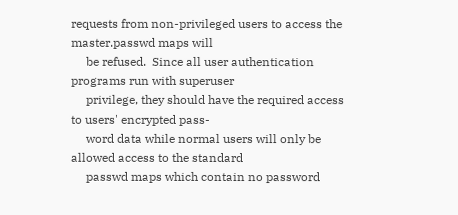requests from non-privileged users to access the master.passwd maps will
     be refused.  Since all user authentication programs run with superuser
     privilege, they should have the required access to users' encrypted pass-
     word data while normal users will only be allowed access to the standard
     passwd maps which contain no password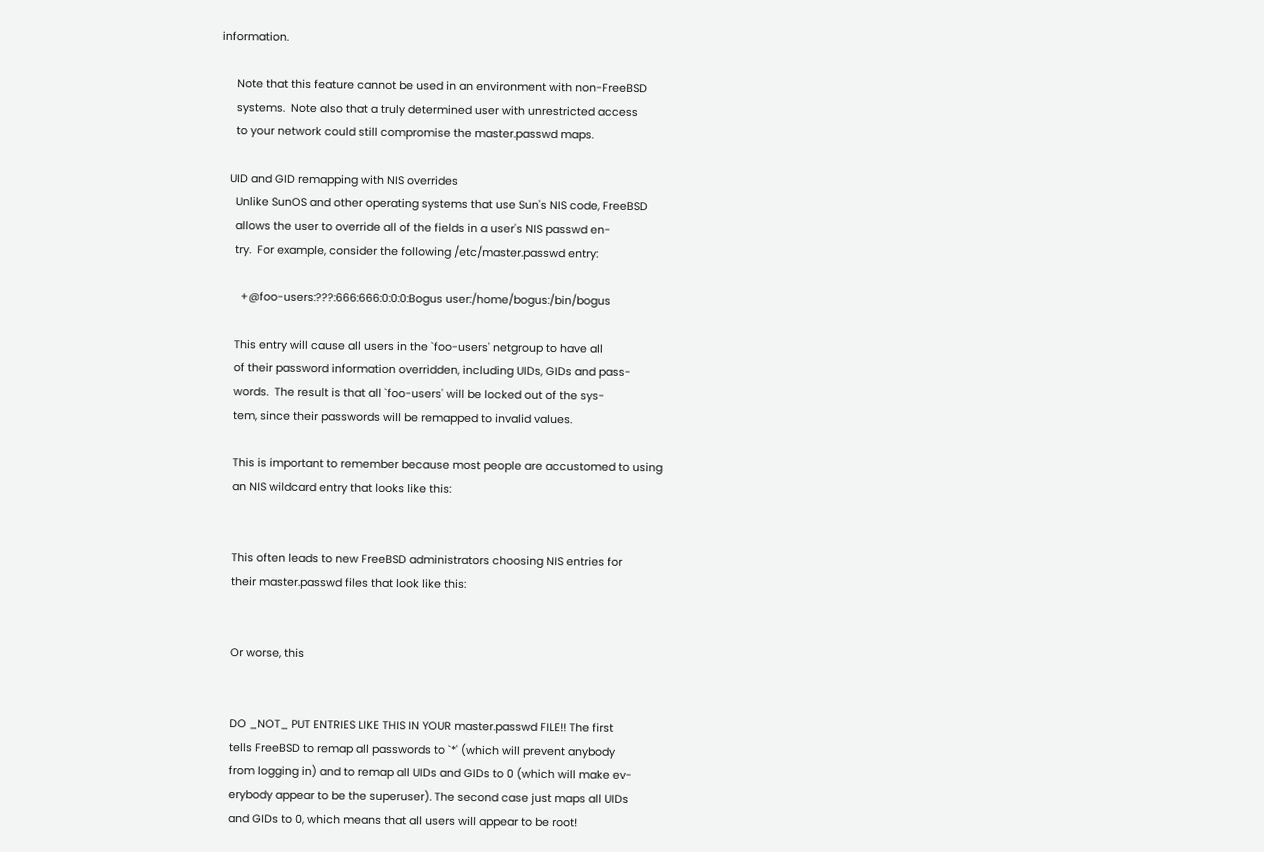information.

     Note that this feature cannot be used in an environment with non-FreeBSD
     systems.  Note also that a truly determined user with unrestricted access
     to your network could still compromise the master.passwd maps.

   UID and GID remapping with NIS overrides
     Unlike SunOS and other operating systems that use Sun's NIS code, FreeBSD
     allows the user to override all of the fields in a user's NIS passwd en-
     try.  For example, consider the following /etc/master.passwd entry:

       +@foo-users:???:666:666:0:0:0:Bogus user:/home/bogus:/bin/bogus

     This entry will cause all users in the `foo-users' netgroup to have all
     of their password information overridden, including UIDs, GIDs and pass-
     words.  The result is that all `foo-users' will be locked out of the sys-
     tem, since their passwords will be remapped to invalid values.

     This is important to remember because most people are accustomed to using
     an NIS wildcard entry that looks like this:


     This often leads to new FreeBSD administrators choosing NIS entries for
     their master.passwd files that look like this:


     Or worse, this


     DO _NOT_ PUT ENTRIES LIKE THIS IN YOUR master.passwd FILE!! The first
     tells FreeBSD to remap all passwords to `*' (which will prevent anybody
     from logging in) and to remap all UIDs and GIDs to 0 (which will make ev-
     erybody appear to be the superuser). The second case just maps all UIDs
     and GIDs to 0, which means that all users will appear to be root!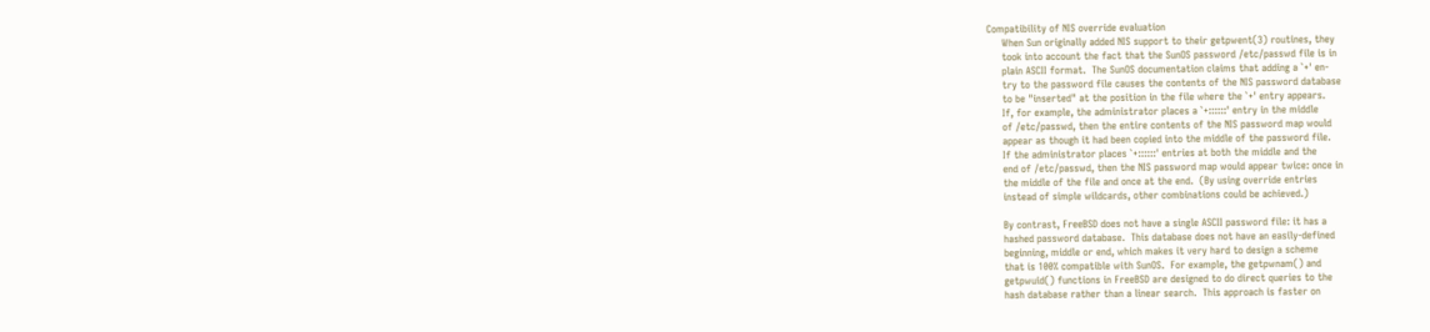Compatibility of NIS override evaluation
     When Sun originally added NIS support to their getpwent(3) routines, they
     took into account the fact that the SunOS password /etc/passwd file is in
     plain ASCII format.  The SunOS documentation claims that adding a `+' en-
     try to the password file causes the contents of the NIS password database
     to be "inserted" at the position in the file where the `+' entry appears.
     If, for example, the administrator places a `+::::::' entry in the middle
     of /etc/passwd, then the entire contents of the NIS password map would
     appear as though it had been copied into the middle of the password file.
     If the administrator places `+::::::' entries at both the middle and the
     end of /etc/passwd, then the NIS password map would appear twice: once in
     the middle of the file and once at the end.  (By using override entries
     instead of simple wildcards, other combinations could be achieved.)

     By contrast, FreeBSD does not have a single ASCII password file: it has a
     hashed password database.  This database does not have an easily-defined
     beginning, middle or end, which makes it very hard to design a scheme
     that is 100% compatible with SunOS.  For example, the getpwnam() and
     getpwuid() functions in FreeBSD are designed to do direct queries to the
     hash database rather than a linear search.  This approach is faster on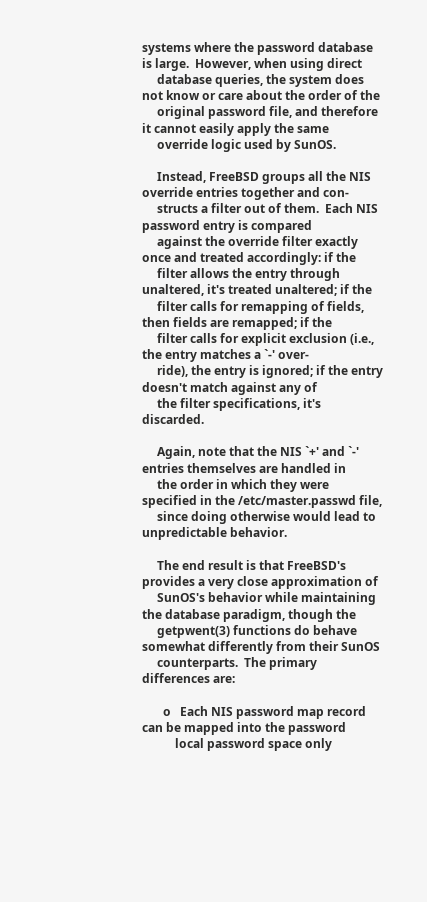systems where the password database is large.  However, when using direct
     database queries, the system does not know or care about the order of the
     original password file, and therefore it cannot easily apply the same
     override logic used by SunOS.

     Instead, FreeBSD groups all the NIS override entries together and con-
     structs a filter out of them.  Each NIS password entry is compared
     against the override filter exactly once and treated accordingly: if the
     filter allows the entry through unaltered, it's treated unaltered; if the
     filter calls for remapping of fields, then fields are remapped; if the
     filter calls for explicit exclusion (i.e., the entry matches a `-' over-
     ride), the entry is ignored; if the entry doesn't match against any of
     the filter specifications, it's discarded.

     Again, note that the NIS `+' and `-' entries themselves are handled in
     the order in which they were specified in the /etc/master.passwd file,
     since doing otherwise would lead to unpredictable behavior.

     The end result is that FreeBSD's provides a very close approximation of
     SunOS's behavior while maintaining the database paradigm, though the
     getpwent(3) functions do behave somewhat differently from their SunOS
     counterparts.  The primary differences are:

       o   Each NIS password map record can be mapped into the password
           local password space only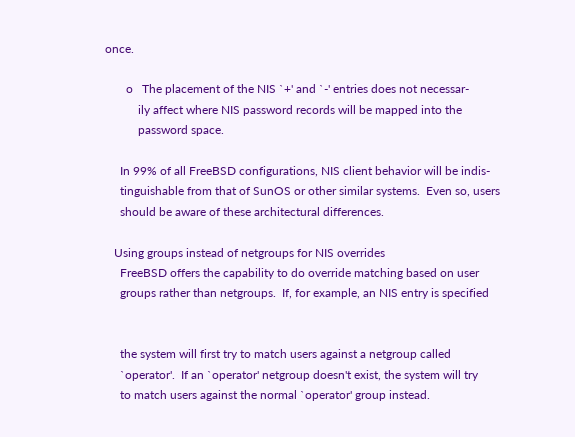once.

       o   The placement of the NIS `+' and `-' entries does not necessar-
           ily affect where NIS password records will be mapped into the
           password space.

     In 99% of all FreeBSD configurations, NIS client behavior will be indis-
     tinguishable from that of SunOS or other similar systems.  Even so, users
     should be aware of these architectural differences.

   Using groups instead of netgroups for NIS overrides
     FreeBSD offers the capability to do override matching based on user
     groups rather than netgroups.  If, for example, an NIS entry is specified


     the system will first try to match users against a netgroup called
     `operator'.  If an `operator' netgroup doesn't exist, the system will try
     to match users against the normal `operator' group instead.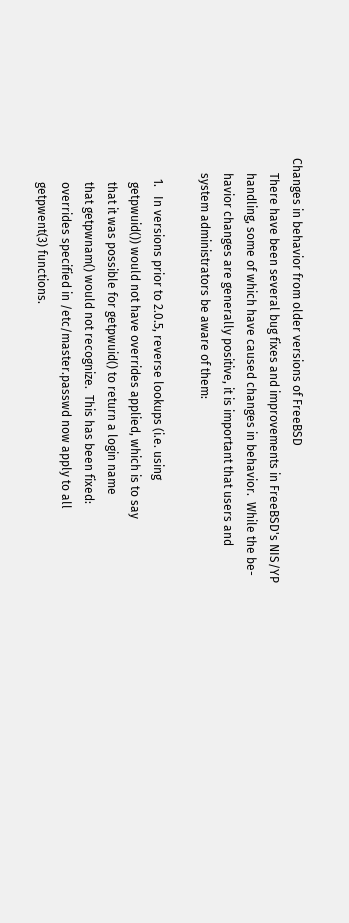Changes in behavior from older versions of FreeBSD
     There have been several bug fixes and improvements in FreeBSD's NIS/YP
     handling, some of which have caused changes in behavior.  While the be-
     havior changes are generally positive, it is important that users and
     system administrators be aware of them:

       1.   In versions prior to 2.0.5, reverse lookups (i.e. using
        getpwuid()) would not have overrides applied, which is to say
        that it was possible for getpwuid() to return a login name
        that getpwnam() would not recognize.  This has been fixed:
        overrides specified in /etc/master.passwd now apply to all
        getpwent(3) functions.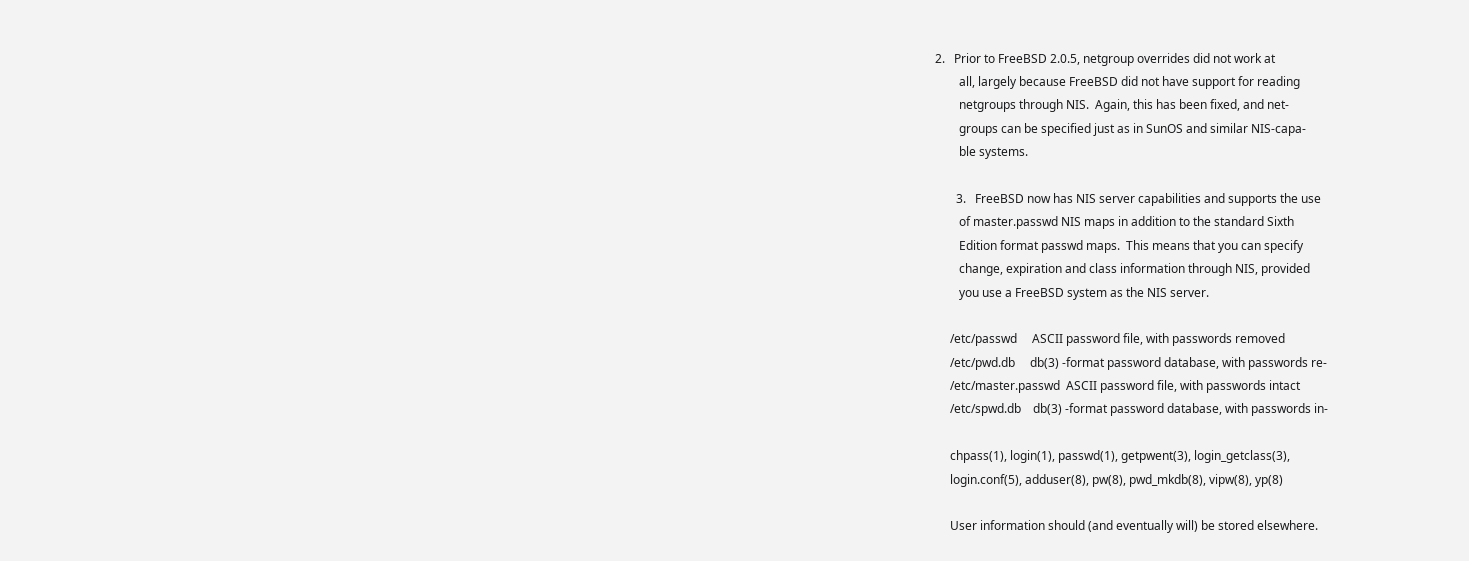2.   Prior to FreeBSD 2.0.5, netgroup overrides did not work at
        all, largely because FreeBSD did not have support for reading
        netgroups through NIS.  Again, this has been fixed, and net-
        groups can be specified just as in SunOS and similar NIS-capa-
        ble systems.

       3.   FreeBSD now has NIS server capabilities and supports the use
        of master.passwd NIS maps in addition to the standard Sixth
        Edition format passwd maps.  This means that you can specify
        change, expiration and class information through NIS, provided
        you use a FreeBSD system as the NIS server.

     /etc/passwd     ASCII password file, with passwords removed
     /etc/pwd.db     db(3) -format password database, with passwords re-
     /etc/master.passwd  ASCII password file, with passwords intact
     /etc/spwd.db    db(3) -format password database, with passwords in-

     chpass(1), login(1), passwd(1), getpwent(3), login_getclass(3),
     login.conf(5), adduser(8), pw(8), pwd_mkdb(8), vipw(8), yp(8)

     User information should (and eventually will) be stored elsewhere.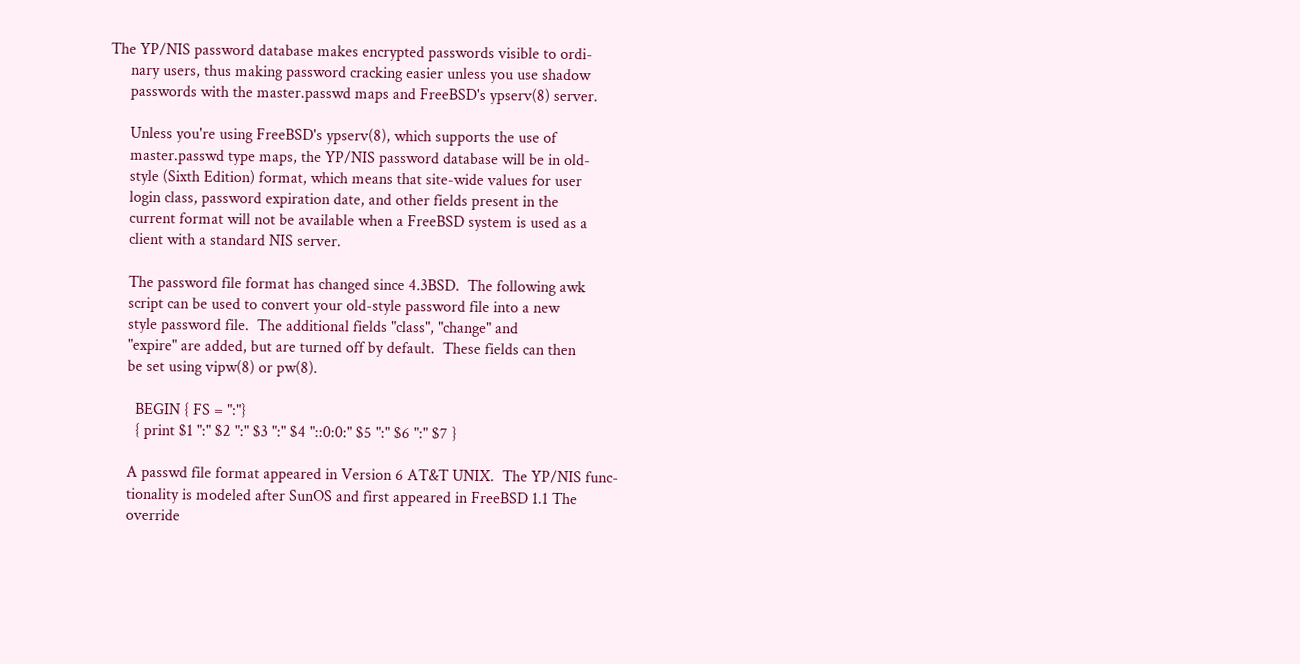The YP/NIS password database makes encrypted passwords visible to ordi-
     nary users, thus making password cracking easier unless you use shadow
     passwords with the master.passwd maps and FreeBSD's ypserv(8) server.

     Unless you're using FreeBSD's ypserv(8), which supports the use of
     master.passwd type maps, the YP/NIS password database will be in old-
     style (Sixth Edition) format, which means that site-wide values for user
     login class, password expiration date, and other fields present in the
     current format will not be available when a FreeBSD system is used as a
     client with a standard NIS server.

     The password file format has changed since 4.3BSD.  The following awk
     script can be used to convert your old-style password file into a new
     style password file.  The additional fields "class", "change" and
     "expire" are added, but are turned off by default.  These fields can then
     be set using vipw(8) or pw(8).

       BEGIN { FS = ":"}
       { print $1 ":" $2 ":" $3 ":" $4 "::0:0:" $5 ":" $6 ":" $7 }

     A passwd file format appeared in Version 6 AT&T UNIX.  The YP/NIS func-
     tionality is modeled after SunOS and first appeared in FreeBSD 1.1 The
     override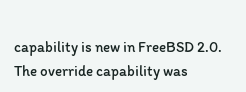capability is new in FreeBSD 2.0.  The override capability was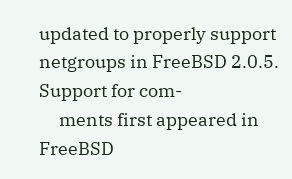updated to properly support netgroups in FreeBSD 2.0.5.  Support for com-
     ments first appeared in FreeBSD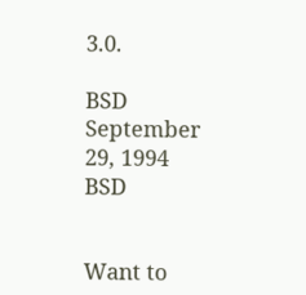3.0.

BSD               September 29, 1994               BSD


Want to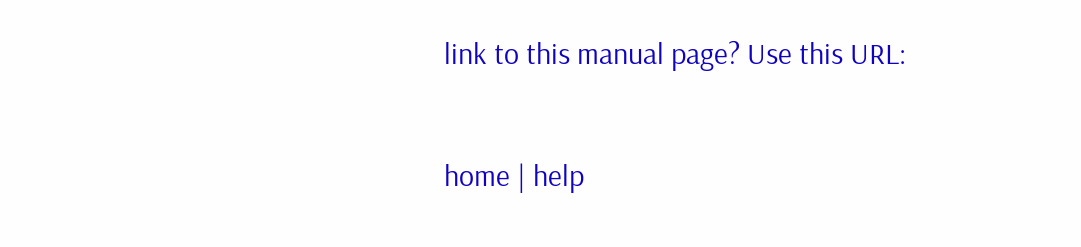link to this manual page? Use this URL:

home | help